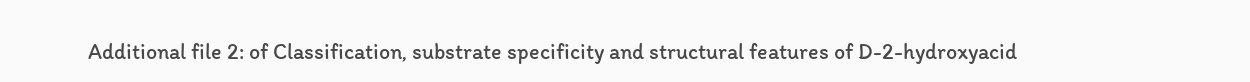Additional file 2: of Classification, substrate specificity and structural features of D-2-hydroxyacid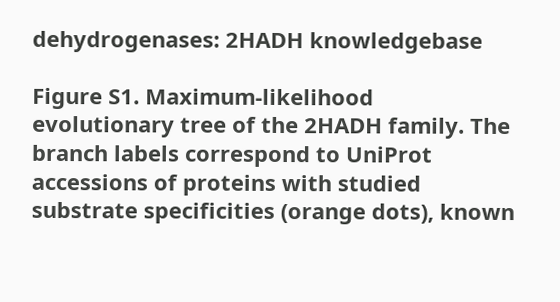dehydrogenases: 2HADH knowledgebase

Figure S1. Maximum-likelihood evolutionary tree of the 2HADH family. The branch labels correspond to UniProt accessions of proteins with studied substrate specificities (orange dots), known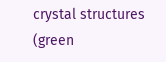crystal structures (green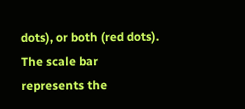dots), or both (red dots). The scale bar represents the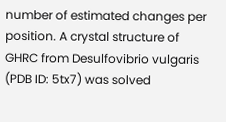number of estimated changes per position. A crystal structure of GHRC from Desulfovibrio vulgaris (PDB ID: 5tx7) was solved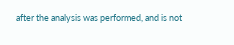after the analysis was performed, and is not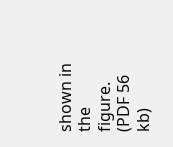shown in the figure. (PDF 56 kb)